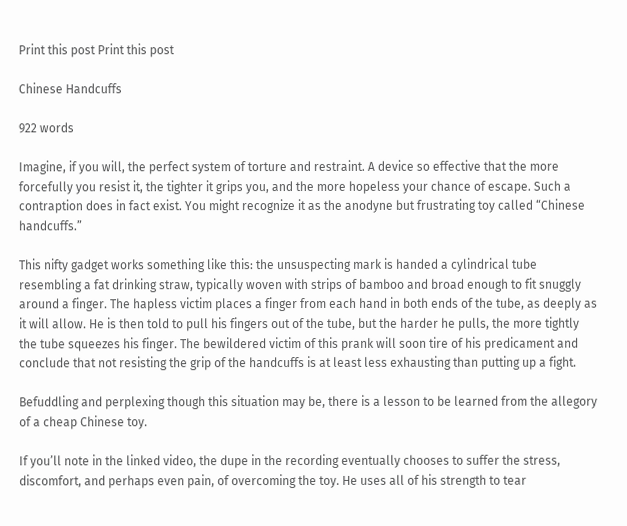Print this post Print this post

Chinese Handcuffs

922 words

Imagine, if you will, the perfect system of torture and restraint. A device so effective that the more forcefully you resist it, the tighter it grips you, and the more hopeless your chance of escape. Such a contraption does in fact exist. You might recognize it as the anodyne but frustrating toy called “Chinese handcuffs.”

This nifty gadget works something like this: the unsuspecting mark is handed a cylindrical tube resembling a fat drinking straw, typically woven with strips of bamboo and broad enough to fit snuggly around a finger. The hapless victim places a finger from each hand in both ends of the tube, as deeply as it will allow. He is then told to pull his fingers out of the tube, but the harder he pulls, the more tightly the tube squeezes his finger. The bewildered victim of this prank will soon tire of his predicament and conclude that not resisting the grip of the handcuffs is at least less exhausting than putting up a fight.

Befuddling and perplexing though this situation may be, there is a lesson to be learned from the allegory of a cheap Chinese toy.

If you’ll note in the linked video, the dupe in the recording eventually chooses to suffer the stress, discomfort, and perhaps even pain, of overcoming the toy. He uses all of his strength to tear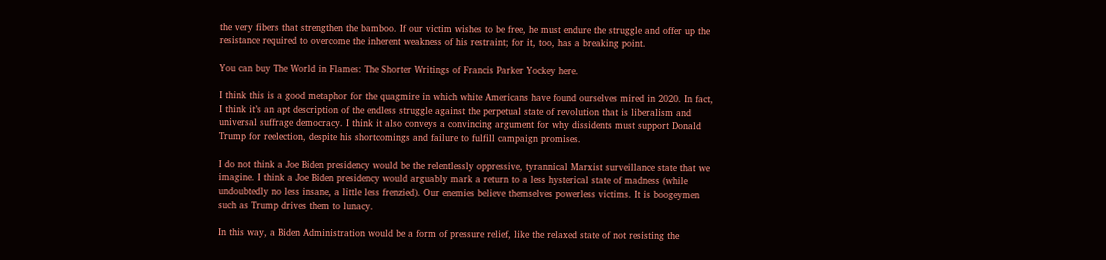the very fibers that strengthen the bamboo. If our victim wishes to be free, he must endure the struggle and offer up the resistance required to overcome the inherent weakness of his restraint; for it, too, has a breaking point.

You can buy The World in Flames: The Shorter Writings of Francis Parker Yockey here.

I think this is a good metaphor for the quagmire in which white Americans have found ourselves mired in 2020. In fact, I think it’s an apt description of the endless struggle against the perpetual state of revolution that is liberalism and universal suffrage democracy. I think it also conveys a convincing argument for why dissidents must support Donald Trump for reelection, despite his shortcomings and failure to fulfill campaign promises.

I do not think a Joe Biden presidency would be the relentlessly oppressive, tyrannical Marxist surveillance state that we imagine. I think a Joe Biden presidency would arguably mark a return to a less hysterical state of madness (while undoubtedly no less insane, a little less frenzied). Our enemies believe themselves powerless victims. It is boogeymen such as Trump drives them to lunacy.

In this way, a Biden Administration would be a form of pressure relief, like the relaxed state of not resisting the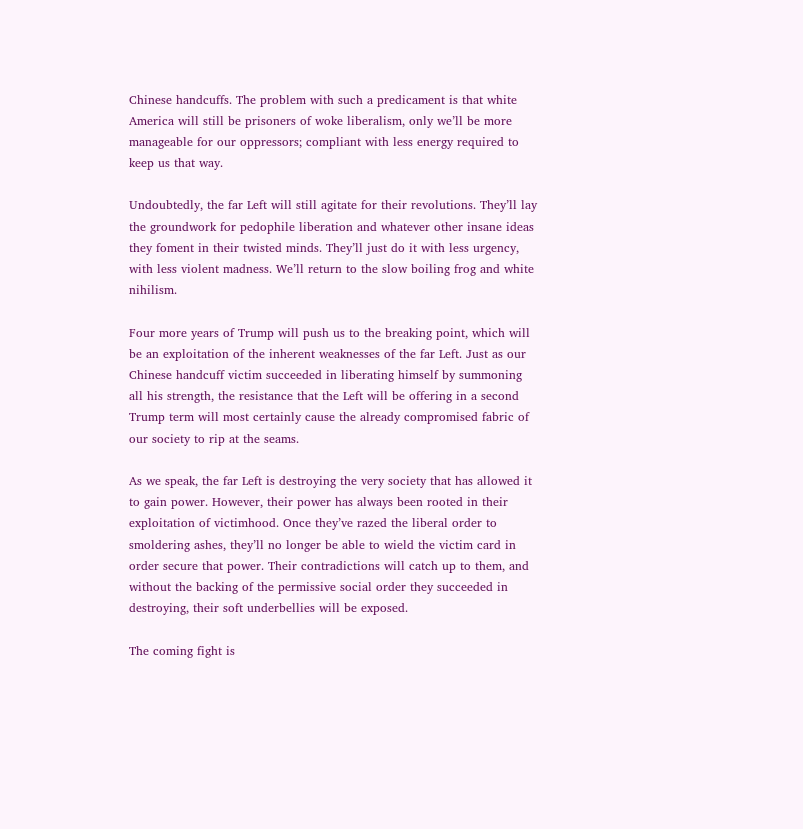Chinese handcuffs. The problem with such a predicament is that white America will still be prisoners of woke liberalism, only we’ll be more manageable for our oppressors; compliant with less energy required to keep us that way.

Undoubtedly, the far Left will still agitate for their revolutions. They’ll lay the groundwork for pedophile liberation and whatever other insane ideas they foment in their twisted minds. They’ll just do it with less urgency, with less violent madness. We’ll return to the slow boiling frog and white nihilism.

Four more years of Trump will push us to the breaking point, which will be an exploitation of the inherent weaknesses of the far Left. Just as our Chinese handcuff victim succeeded in liberating himself by summoning all his strength, the resistance that the Left will be offering in a second Trump term will most certainly cause the already compromised fabric of our society to rip at the seams.

As we speak, the far Left is destroying the very society that has allowed it to gain power. However, their power has always been rooted in their exploitation of victimhood. Once they’ve razed the liberal order to smoldering ashes, they’ll no longer be able to wield the victim card in order secure that power. Their contradictions will catch up to them, and without the backing of the permissive social order they succeeded in destroying, their soft underbellies will be exposed.

The coming fight is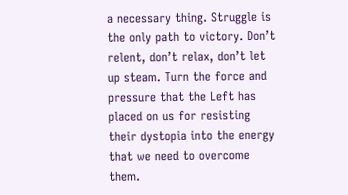a necessary thing. Struggle is the only path to victory. Don’t relent, don’t relax, don’t let up steam. Turn the force and pressure that the Left has placed on us for resisting their dystopia into the energy that we need to overcome them.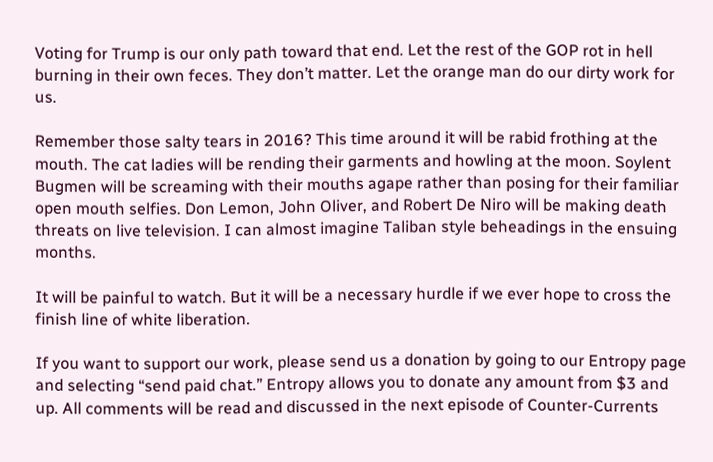Voting for Trump is our only path toward that end. Let the rest of the GOP rot in hell burning in their own feces. They don’t matter. Let the orange man do our dirty work for us.

Remember those salty tears in 2016? This time around it will be rabid frothing at the mouth. The cat ladies will be rending their garments and howling at the moon. Soylent Bugmen will be screaming with their mouths agape rather than posing for their familiar open mouth selfies. Don Lemon, John Oliver, and Robert De Niro will be making death threats on live television. I can almost imagine Taliban style beheadings in the ensuing months.

It will be painful to watch. But it will be a necessary hurdle if we ever hope to cross the finish line of white liberation.

If you want to support our work, please send us a donation by going to our Entropy page and selecting “send paid chat.” Entropy allows you to donate any amount from $3 and up. All comments will be read and discussed in the next episode of Counter-Currents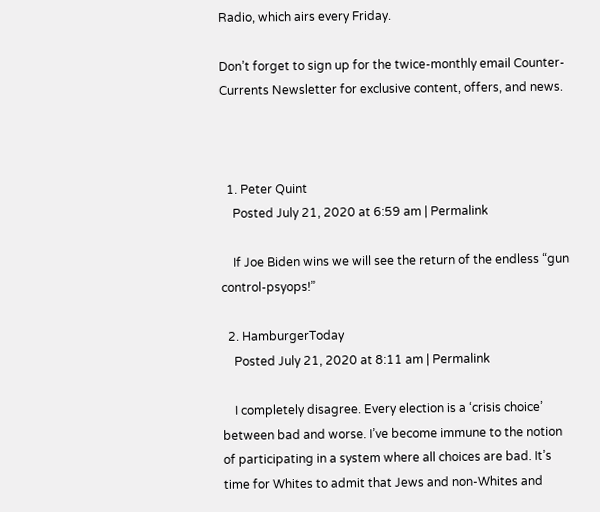Radio, which airs every Friday.

Don’t forget to sign up for the twice-monthly email Counter-Currents Newsletter for exclusive content, offers, and news.



  1. Peter Quint
    Posted July 21, 2020 at 6:59 am | Permalink

    If Joe Biden wins we will see the return of the endless “gun control-psyops!”

  2. HamburgerToday
    Posted July 21, 2020 at 8:11 am | Permalink

    I completely disagree. Every election is a ‘crisis choice’ between bad and worse. I’ve become immune to the notion of participating in a system where all choices are bad. It’s time for Whites to admit that Jews and non-Whites and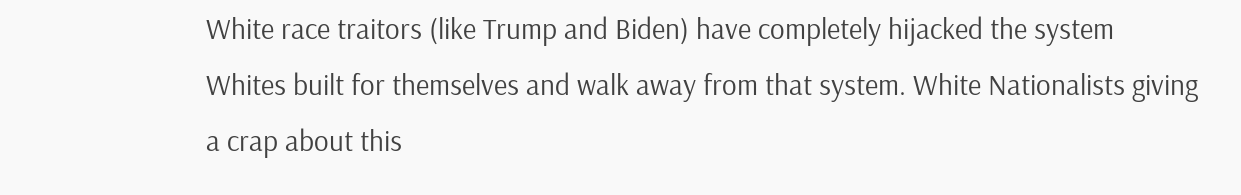White race traitors (like Trump and Biden) have completely hijacked the system Whites built for themselves and walk away from that system. White Nationalists giving a crap about this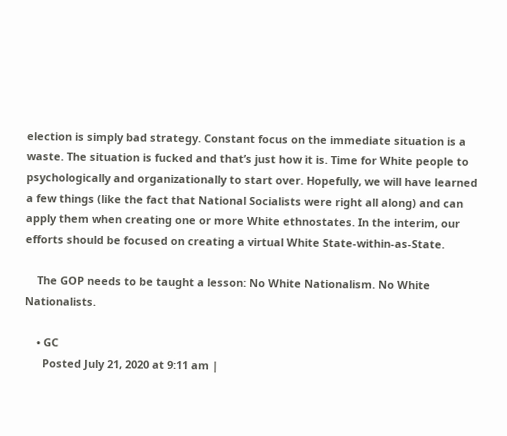election is simply bad strategy. Constant focus on the immediate situation is a waste. The situation is fucked and that’s just how it is. Time for White people to psychologically and organizationally to start over. Hopefully, we will have learned a few things (like the fact that National Socialists were right all along) and can apply them when creating one or more White ethnostates. In the interim, our efforts should be focused on creating a virtual White State-within-as-State.

    The GOP needs to be taught a lesson: No White Nationalism. No White Nationalists.

    • GC
      Posted July 21, 2020 at 9:11 am |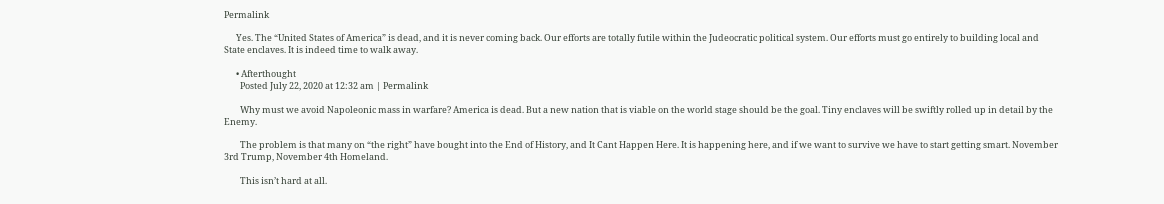Permalink

      Yes. The “United States of America” is dead, and it is never coming back. Our efforts are totally futile within the Judeocratic political system. Our efforts must go entirely to building local and State enclaves. It is indeed time to walk away.

      • Afterthought
        Posted July 22, 2020 at 12:32 am | Permalink

        Why must we avoid Napoleonic mass in warfare? America is dead. But a new nation that is viable on the world stage should be the goal. Tiny enclaves will be swiftly rolled up in detail by the Enemy.

        The problem is that many on “the right” have bought into the End of History, and It Cant Happen Here. It is happening here, and if we want to survive we have to start getting smart. November 3rd Trump, November 4th Homeland.

        This isn’t hard at all.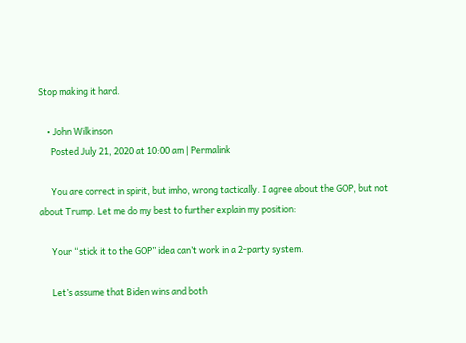Stop making it hard.

    • John Wilkinson
      Posted July 21, 2020 at 10:00 am | Permalink

      You are correct in spirit, but imho, wrong tactically. I agree about the GOP, but not about Trump. Let me do my best to further explain my position:

      Your “stick it to the GOP” idea can’t work in a 2-party system.

      Let’s assume that Biden wins and both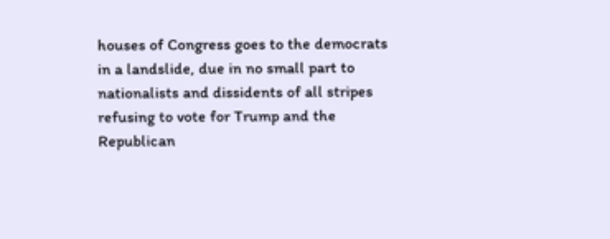houses of Congress goes to the democrats in a landslide, due in no small part to nationalists and dissidents of all stripes refusing to vote for Trump and the Republican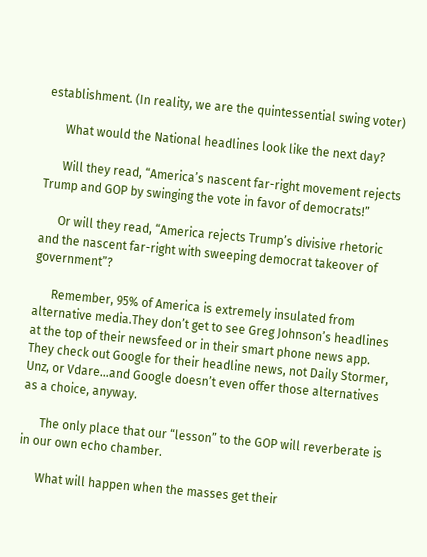establishment. (In reality, we are the quintessential swing voter)

      What would the National headlines look like the next day?

      Will they read, “America’s nascent far-right movement rejects Trump and GOP by swinging the vote in favor of democrats!”

      Or will they read, “America rejects Trump’s divisive rhetoric and the nascent far-right with sweeping democrat takeover of government”?

      Remember, 95% of America is extremely insulated from alternative media.They don’t get to see Greg Johnson’s headlines at the top of their newsfeed or in their smart phone news app. They check out Google for their headline news, not Daily Stormer, Unz, or Vdare…and Google doesn’t even offer those alternatives as a choice, anyway.

      The only place that our “lesson” to the GOP will reverberate is in our own echo chamber.

      What will happen when the masses get their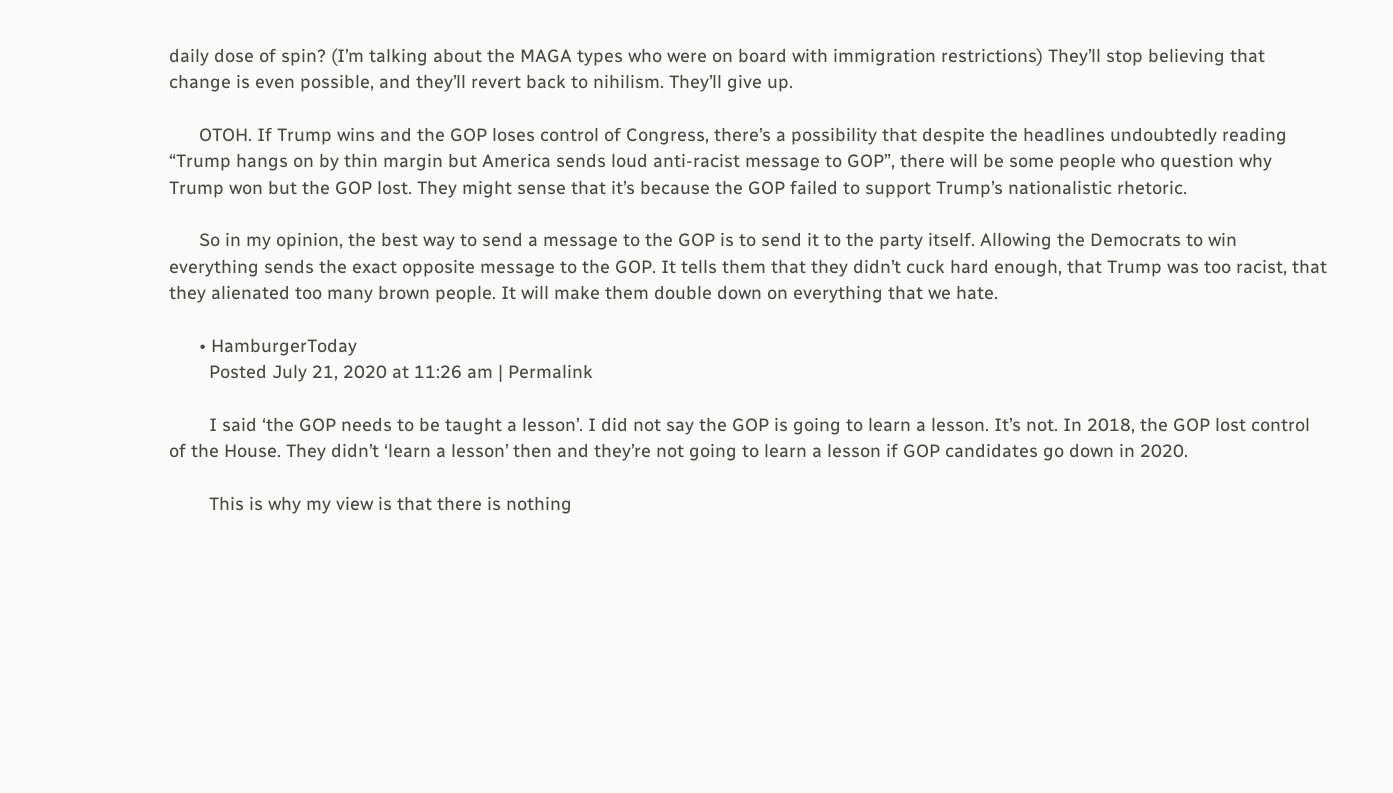daily dose of spin? (I’m talking about the MAGA types who were on board with immigration restrictions) They’ll stop believing that change is even possible, and they’ll revert back to nihilism. They’ll give up.

      OTOH. If Trump wins and the GOP loses control of Congress, there’s a possibility that despite the headlines undoubtedly reading “Trump hangs on by thin margin but America sends loud anti-racist message to GOP”, there will be some people who question why Trump won but the GOP lost. They might sense that it’s because the GOP failed to support Trump’s nationalistic rhetoric.

      So in my opinion, the best way to send a message to the GOP is to send it to the party itself. Allowing the Democrats to win everything sends the exact opposite message to the GOP. It tells them that they didn’t cuck hard enough, that Trump was too racist, that they alienated too many brown people. It will make them double down on everything that we hate.

      • HamburgerToday
        Posted July 21, 2020 at 11:26 am | Permalink

        I said ‘the GOP needs to be taught a lesson’. I did not say the GOP is going to learn a lesson. It’s not. In 2018, the GOP lost control of the House. They didn’t ‘learn a lesson’ then and they’re not going to learn a lesson if GOP candidates go down in 2020.

        This is why my view is that there is nothing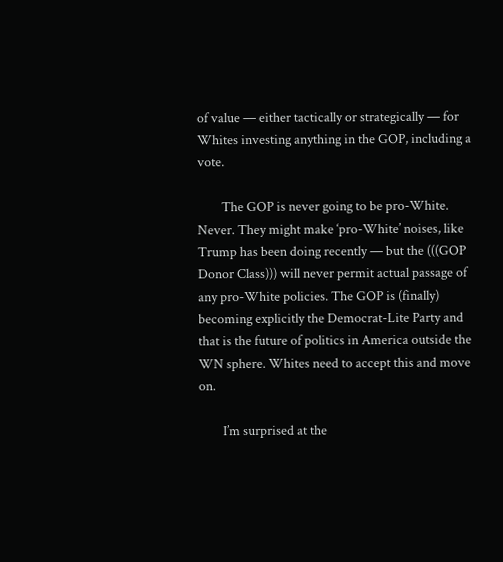of value — either tactically or strategically — for Whites investing anything in the GOP, including a vote.

        The GOP is never going to be pro-White. Never. They might make ‘pro-White’ noises, like Trump has been doing recently — but the (((GOP Donor Class))) will never permit actual passage of any pro-White policies. The GOP is (finally) becoming explicitly the Democrat-Lite Party and that is the future of politics in America outside the WN sphere. Whites need to accept this and move on.

        I’m surprised at the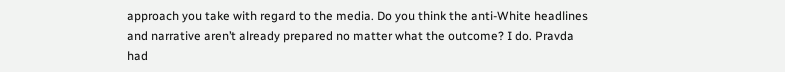approach you take with regard to the media. Do you think the anti-White headlines and narrative aren’t already prepared no matter what the outcome? I do. Pravda had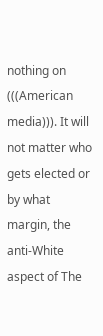nothing on (((American media))). It will not matter who gets elected or by what margin, the anti-White aspect of The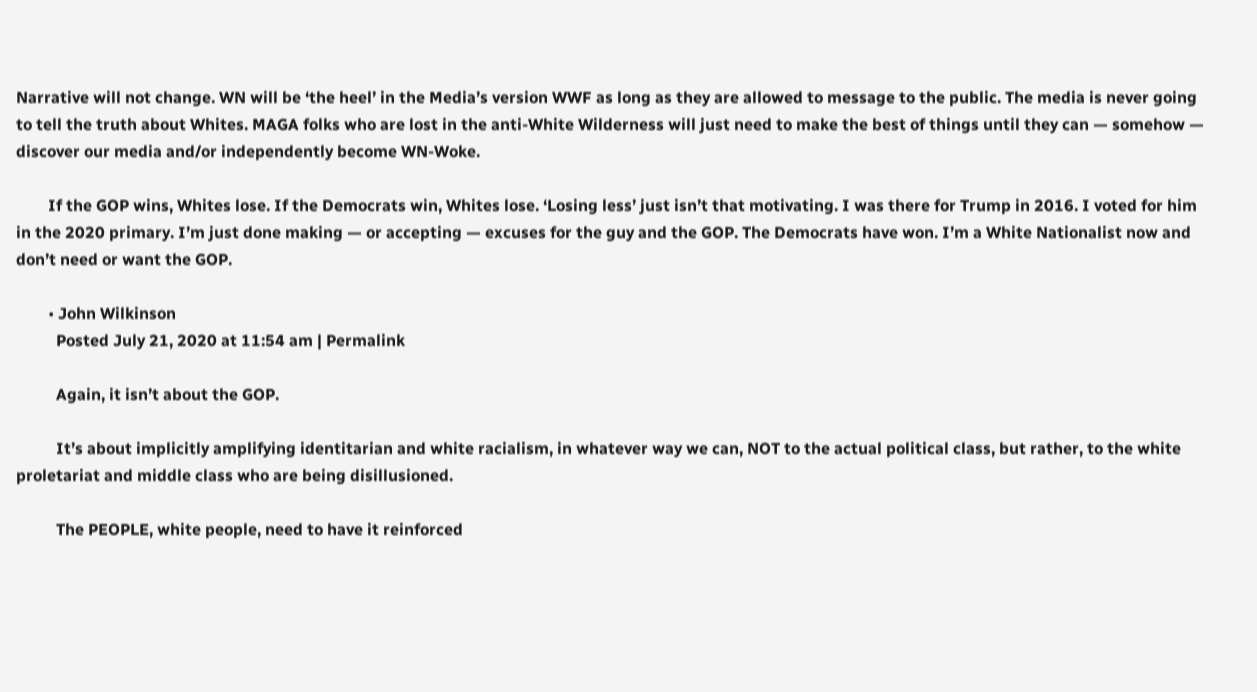Narrative will not change. WN will be ‘the heel’ in the Media’s version WWF as long as they are allowed to message to the public. The media is never going to tell the truth about Whites. MAGA folks who are lost in the anti-White Wilderness will just need to make the best of things until they can — somehow — discover our media and/or independently become WN-Woke.

        If the GOP wins, Whites lose. If the Democrats win, Whites lose. ‘Losing less’ just isn’t that motivating. I was there for Trump in 2016. I voted for him in the 2020 primary. I’m just done making — or accepting — excuses for the guy and the GOP. The Democrats have won. I’m a White Nationalist now and don’t need or want the GOP.

        • John Wilkinson
          Posted July 21, 2020 at 11:54 am | Permalink

          Again, it isn’t about the GOP.

          It’s about implicitly amplifying identitarian and white racialism, in whatever way we can, NOT to the actual political class, but rather, to the white proletariat and middle class who are being disillusioned.

          The PEOPLE, white people, need to have it reinforced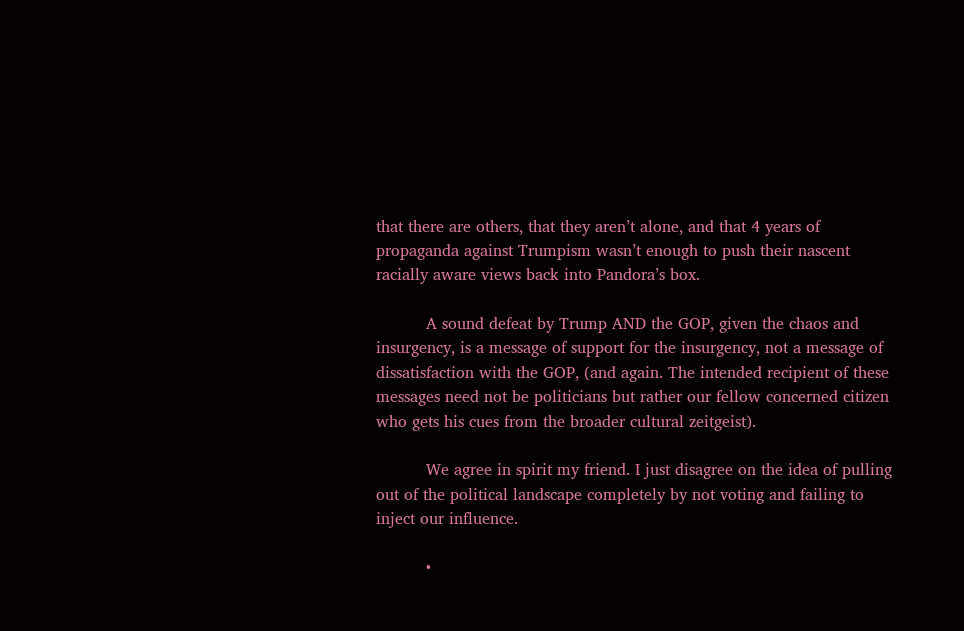that there are others, that they aren’t alone, and that 4 years of propaganda against Trumpism wasn’t enough to push their nascent racially aware views back into Pandora’s box.

          A sound defeat by Trump AND the GOP, given the chaos and insurgency, is a message of support for the insurgency, not a message of dissatisfaction with the GOP, (and again. The intended recipient of these messages need not be politicians but rather our fellow concerned citizen who gets his cues from the broader cultural zeitgeist).

          We agree in spirit my friend. I just disagree on the idea of pulling out of the political landscape completely by not voting and failing to inject our influence.

          •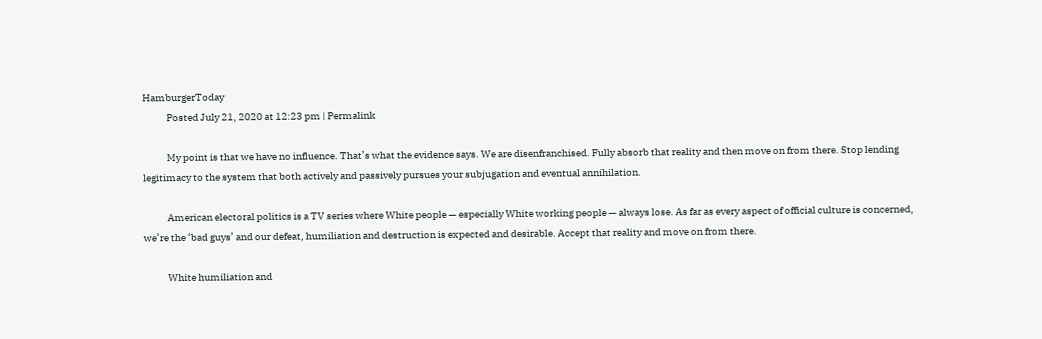HamburgerToday
            Posted July 21, 2020 at 12:23 pm | Permalink

            My point is that we have no influence. That’s what the evidence says. We are disenfranchised. Fully absorb that reality and then move on from there. Stop lending legitimacy to the system that both actively and passively pursues your subjugation and eventual annihilation.

            American electoral politics is a TV series where White people — especially White working people — always lose. As far as every aspect of official culture is concerned, we’re the ‘bad guys’ and our defeat, humiliation and destruction is expected and desirable. Accept that reality and move on from there.

            White humiliation and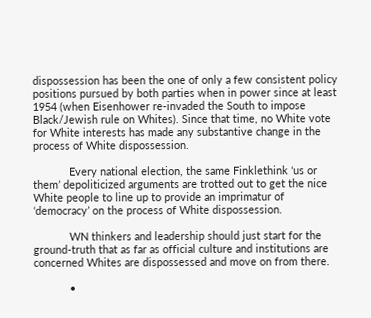dispossession has been the one of only a few consistent policy positions pursued by both parties when in power since at least 1954 (when Eisenhower re-invaded the South to impose Black/Jewish rule on Whites). Since that time, no White vote for White interests has made any substantive change in the process of White dispossession.

            Every national election, the same Finklethink ‘us or them’ depoliticized arguments are trotted out to get the nice White people to line up to provide an imprimatur of ‘democracy’ on the process of White dispossession.

            WN thinkers and leadership should just start for the ground-truth that as far as official culture and institutions are concerned Whites are dispossessed and move on from there.

            •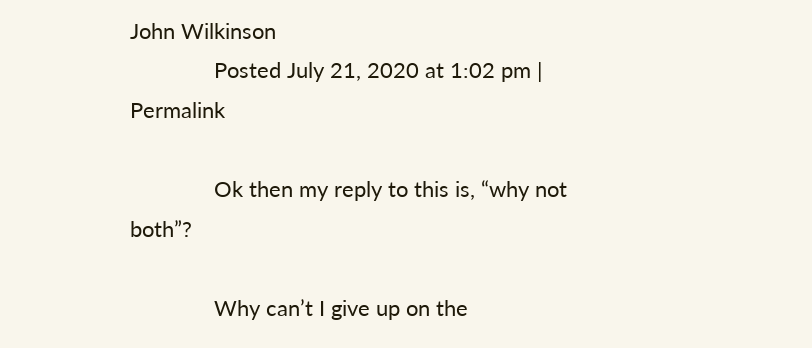John Wilkinson
              Posted July 21, 2020 at 1:02 pm | Permalink

              Ok then my reply to this is, “why not both”?

              Why can’t I give up on the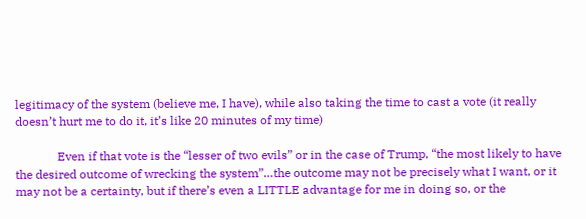legitimacy of the system (believe me, I have), while also taking the time to cast a vote (it really doesn’t hurt me to do it, it’s like 20 minutes of my time)

              Even if that vote is the “lesser of two evils” or in the case of Trump, “the most likely to have the desired outcome of wrecking the system”…the outcome may not be precisely what I want, or it may not be a certainty, but if there’s even a LITTLE advantage for me in doing so, or the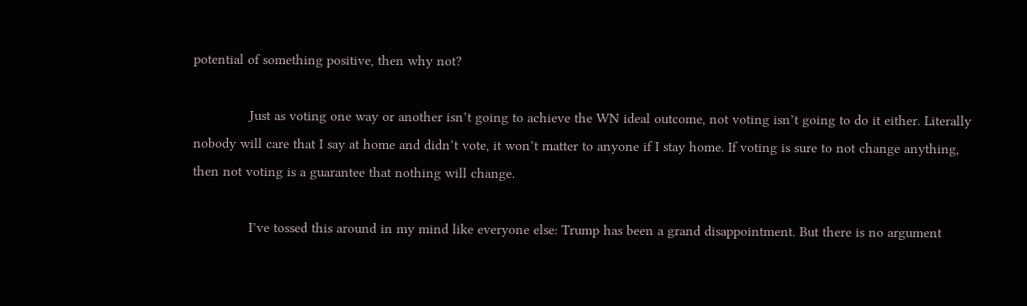potential of something positive, then why not?

              Just as voting one way or another isn’t going to achieve the WN ideal outcome, not voting isn’t going to do it either. Literally nobody will care that I say at home and didn’t vote, it won’t matter to anyone if I stay home. If voting is sure to not change anything, then not voting is a guarantee that nothing will change.

              I’ve tossed this around in my mind like everyone else: Trump has been a grand disappointment. But there is no argument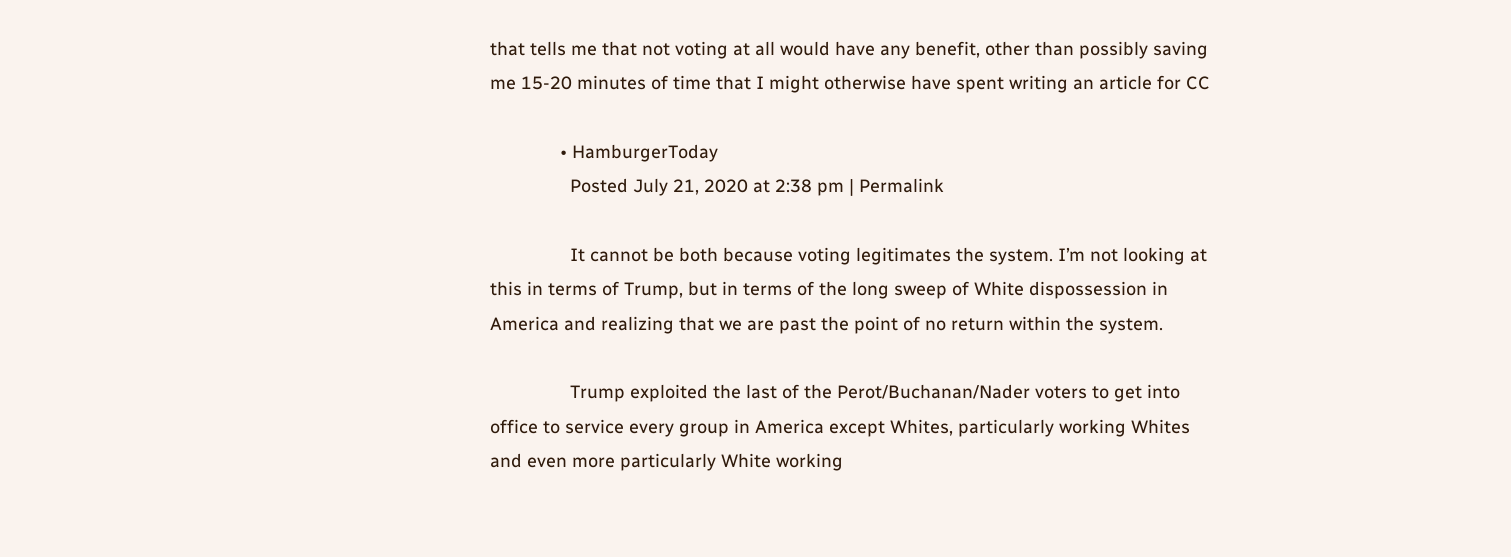that tells me that not voting at all would have any benefit, other than possibly saving me 15-20 minutes of time that I might otherwise have spent writing an article for CC

              • HamburgerToday
                Posted July 21, 2020 at 2:38 pm | Permalink

                It cannot be both because voting legitimates the system. I’m not looking at this in terms of Trump, but in terms of the long sweep of White dispossession in America and realizing that we are past the point of no return within the system.

                Trump exploited the last of the Perot/Buchanan/Nader voters to get into office to service every group in America except Whites, particularly working Whites and even more particularly White working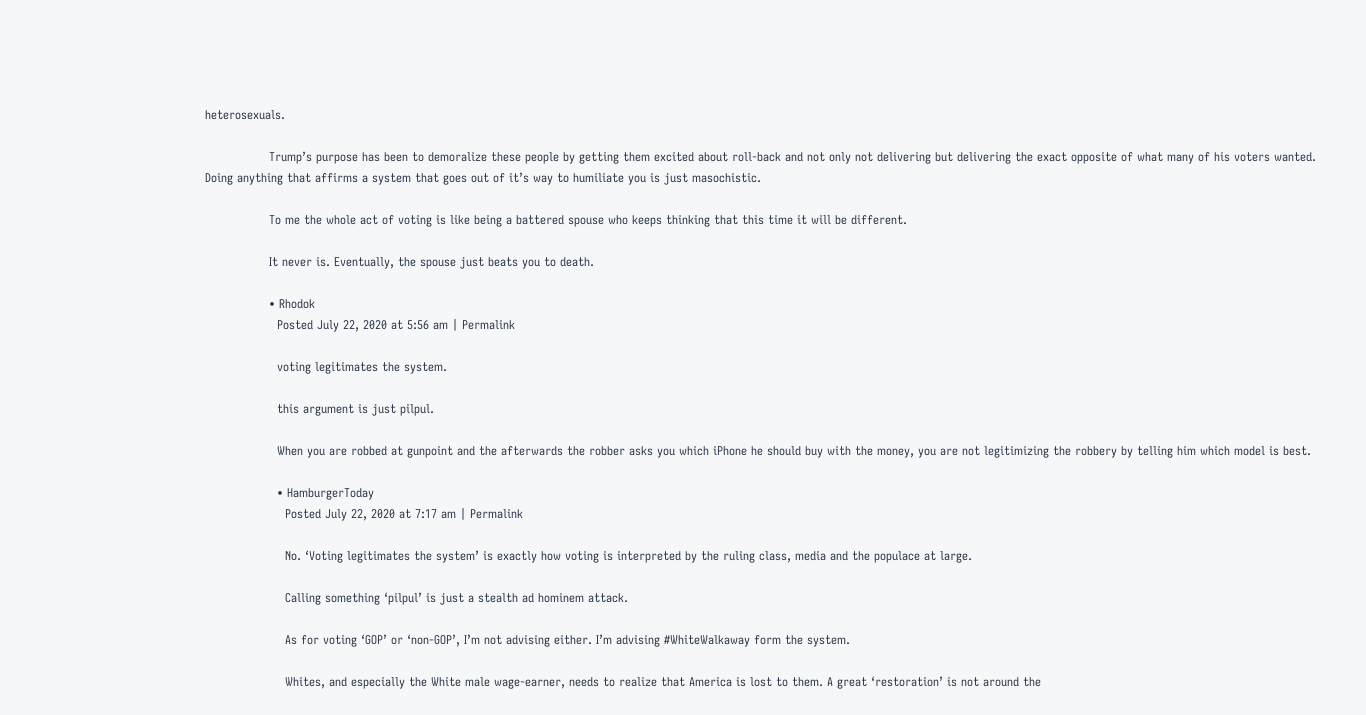heterosexuals.

                Trump’s purpose has been to demoralize these people by getting them excited about roll-back and not only not delivering but delivering the exact opposite of what many of his voters wanted. Doing anything that affirms a system that goes out of it’s way to humiliate you is just masochistic.

                To me the whole act of voting is like being a battered spouse who keeps thinking that this time it will be different.

                It never is. Eventually, the spouse just beats you to death.

                • Rhodok
                  Posted July 22, 2020 at 5:56 am | Permalink

                  voting legitimates the system.

                  this argument is just pilpul.

                  When you are robbed at gunpoint and the afterwards the robber asks you which iPhone he should buy with the money, you are not legitimizing the robbery by telling him which model is best.

                  • HamburgerToday
                    Posted July 22, 2020 at 7:17 am | Permalink

                    No. ‘Voting legitimates the system’ is exactly how voting is interpreted by the ruling class, media and the populace at large.

                    Calling something ‘pilpul’ is just a stealth ad hominem attack.

                    As for voting ‘GOP’ or ‘non-GOP’, I’m not advising either. I’m advising #WhiteWalkaway form the system.

                    Whites, and especially the White male wage-earner, needs to realize that America is lost to them. A great ‘restoration’ is not around the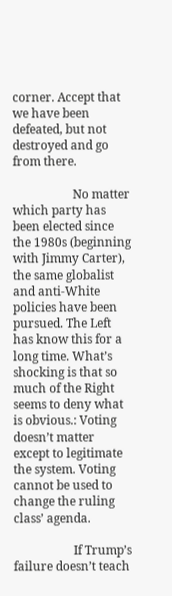corner. Accept that we have been defeated, but not destroyed and go from there.

                    No matter which party has been elected since the 1980s (beginning with Jimmy Carter), the same globalist and anti-White policies have been pursued. The Left has know this for a long time. What’s shocking is that so much of the Right seems to deny what is obvious.: Voting doesn’t matter except to legitimate the system. Voting cannot be used to change the ruling class’ agenda.

                    If Trump’s failure doesn’t teach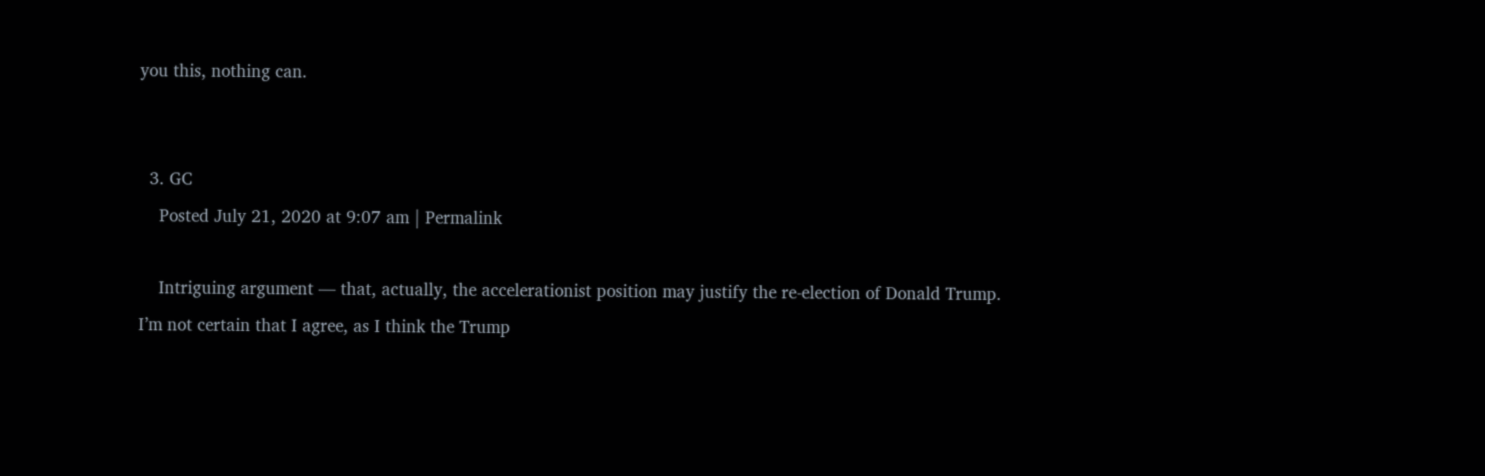you this, nothing can.


  3. GC
    Posted July 21, 2020 at 9:07 am | Permalink

    Intriguing argument — that, actually, the accelerationist position may justify the re-election of Donald Trump. I’m not certain that I agree, as I think the Trump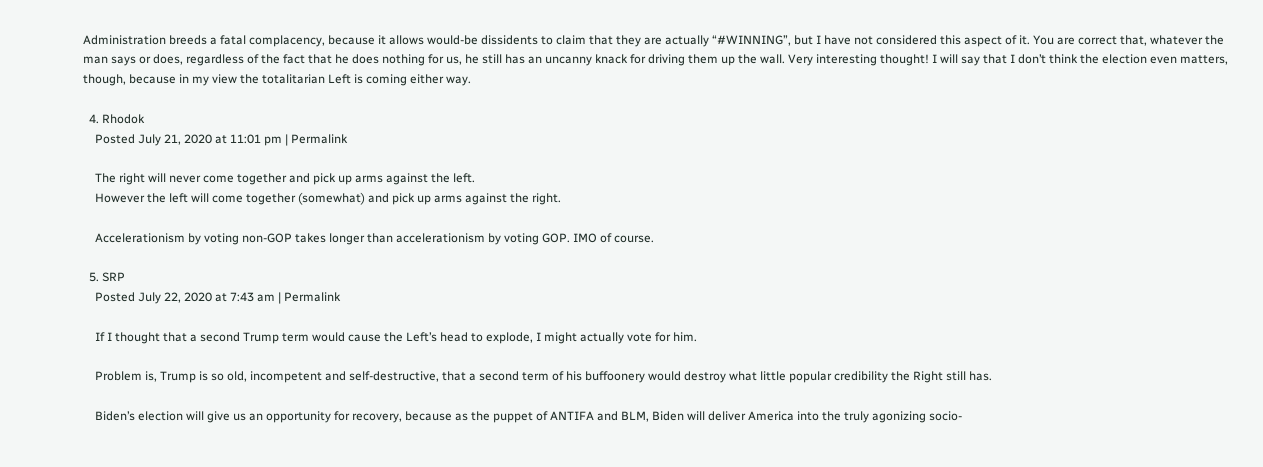Administration breeds a fatal complacency, because it allows would-be dissidents to claim that they are actually “#WINNING”, but I have not considered this aspect of it. You are correct that, whatever the man says or does, regardless of the fact that he does nothing for us, he still has an uncanny knack for driving them up the wall. Very interesting thought! I will say that I don’t think the election even matters, though, because in my view the totalitarian Left is coming either way.

  4. Rhodok
    Posted July 21, 2020 at 11:01 pm | Permalink

    The right will never come together and pick up arms against the left.
    However the left will come together (somewhat) and pick up arms against the right.

    Accelerationism by voting non-GOP takes longer than accelerationism by voting GOP. IMO of course.

  5. SRP
    Posted July 22, 2020 at 7:43 am | Permalink

    If I thought that a second Trump term would cause the Left’s head to explode, I might actually vote for him.

    Problem is, Trump is so old, incompetent and self-destructive, that a second term of his buffoonery would destroy what little popular credibility the Right still has.

    Biden’s election will give us an opportunity for recovery, because as the puppet of ANTIFA and BLM, Biden will deliver America into the truly agonizing socio-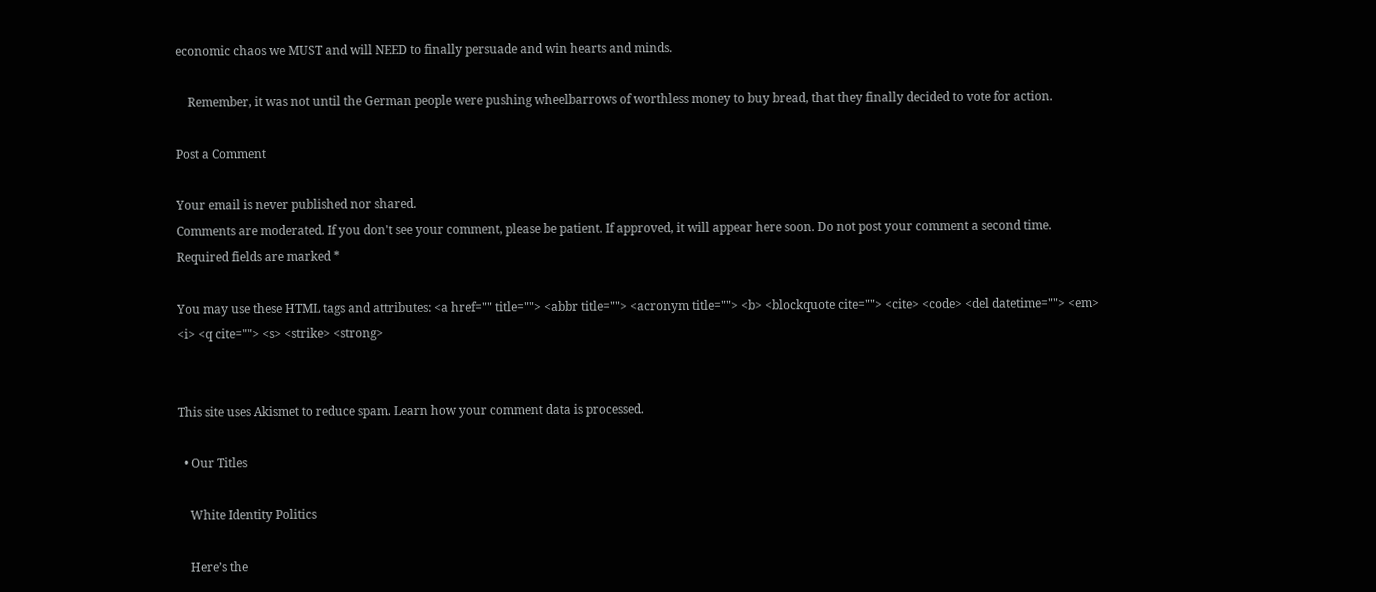economic chaos we MUST and will NEED to finally persuade and win hearts and minds.

    Remember, it was not until the German people were pushing wheelbarrows of worthless money to buy bread, that they finally decided to vote for action.

Post a Comment

Your email is never published nor shared.
Comments are moderated. If you don't see your comment, please be patient. If approved, it will appear here soon. Do not post your comment a second time.
Required fields are marked *

You may use these HTML tags and attributes: <a href="" title=""> <abbr title=""> <acronym title=""> <b> <blockquote cite=""> <cite> <code> <del datetime=""> <em> <i> <q cite=""> <s> <strike> <strong>


This site uses Akismet to reduce spam. Learn how your comment data is processed.

  • Our Titles

    White Identity Politics

    Here’s the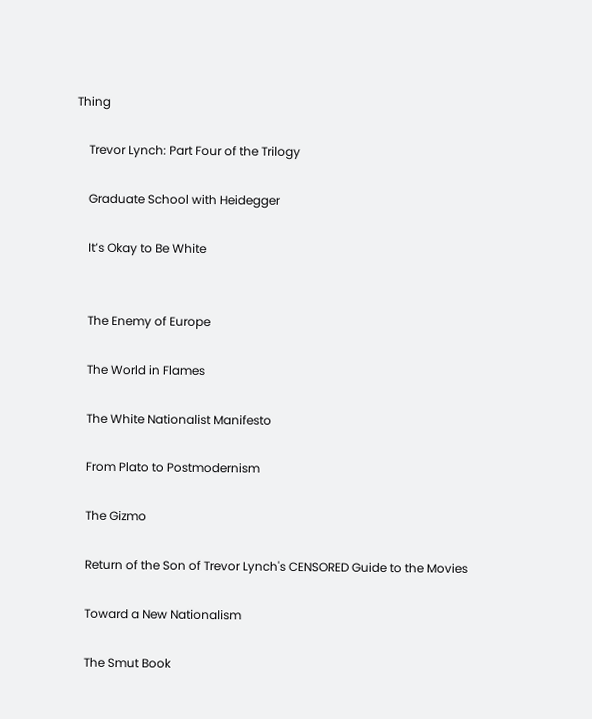Thing

    Trevor Lynch: Part Four of the Trilogy

    Graduate School with Heidegger

    It’s Okay to Be White


    The Enemy of Europe

    The World in Flames

    The White Nationalist Manifesto

    From Plato to Postmodernism

    The Gizmo

    Return of the Son of Trevor Lynch's CENSORED Guide to the Movies

    Toward a New Nationalism

    The Smut Book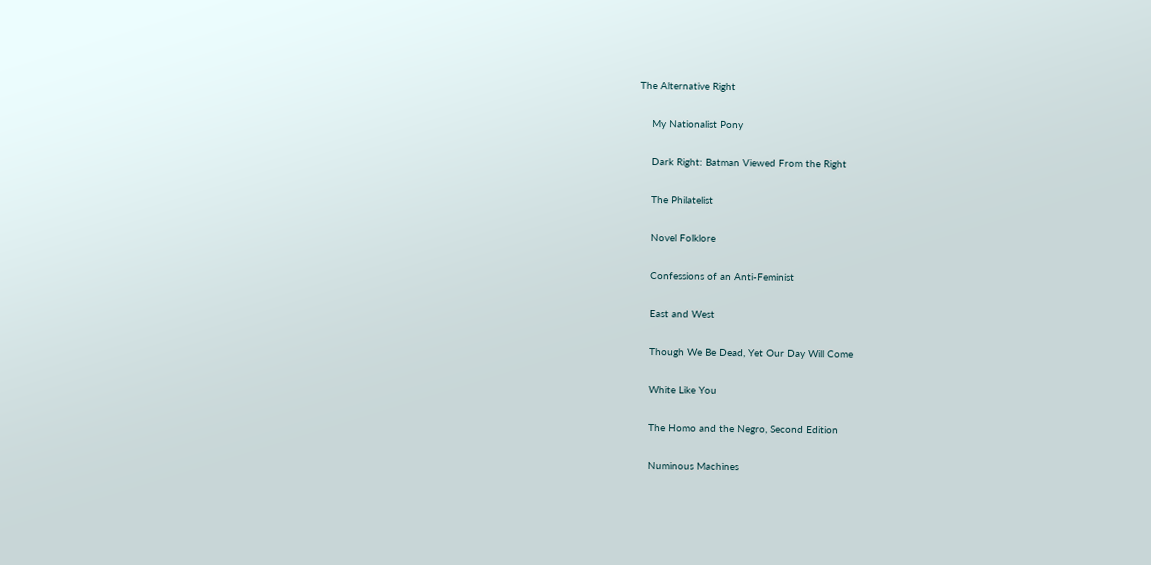The Alternative Right

    My Nationalist Pony

    Dark Right: Batman Viewed From the Right

    The Philatelist

    Novel Folklore

    Confessions of an Anti-Feminist

    East and West

    Though We Be Dead, Yet Our Day Will Come

    White Like You

    The Homo and the Negro, Second Edition

    Numinous Machines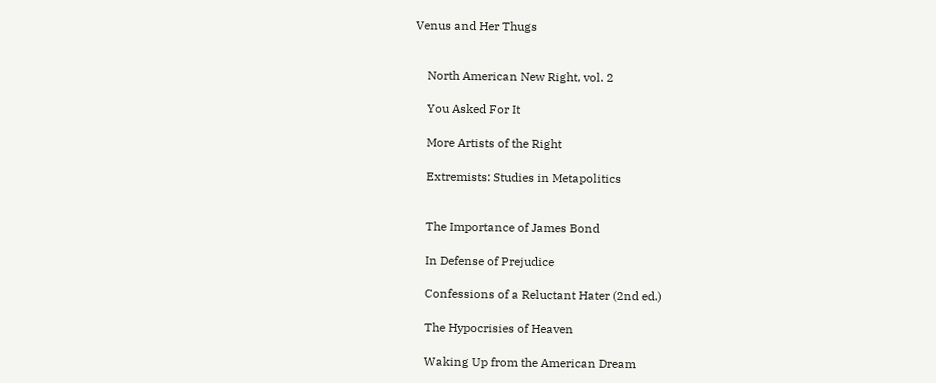Venus and Her Thugs


    North American New Right, vol. 2

    You Asked For It

    More Artists of the Right

    Extremists: Studies in Metapolitics


    The Importance of James Bond

    In Defense of Prejudice

    Confessions of a Reluctant Hater (2nd ed.)

    The Hypocrisies of Heaven

    Waking Up from the American Dream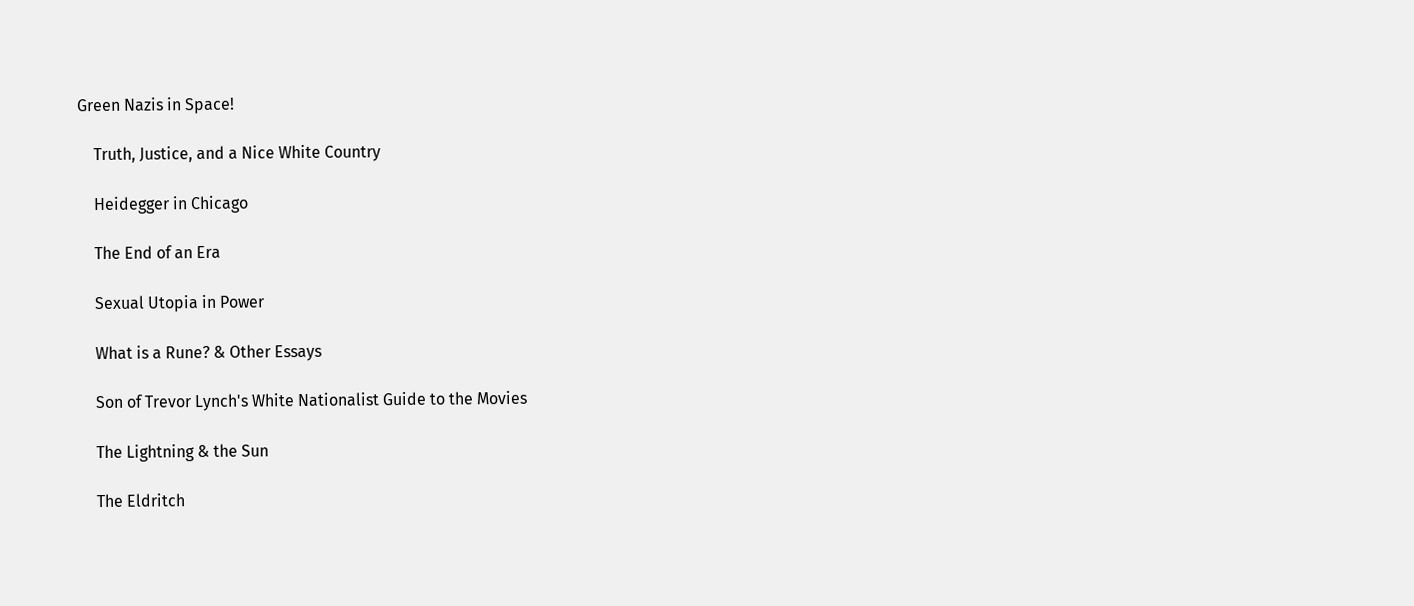Green Nazis in Space!

    Truth, Justice, and a Nice White Country

    Heidegger in Chicago

    The End of an Era

    Sexual Utopia in Power

    What is a Rune? & Other Essays

    Son of Trevor Lynch's White Nationalist Guide to the Movies

    The Lightning & the Sun

    The Eldritch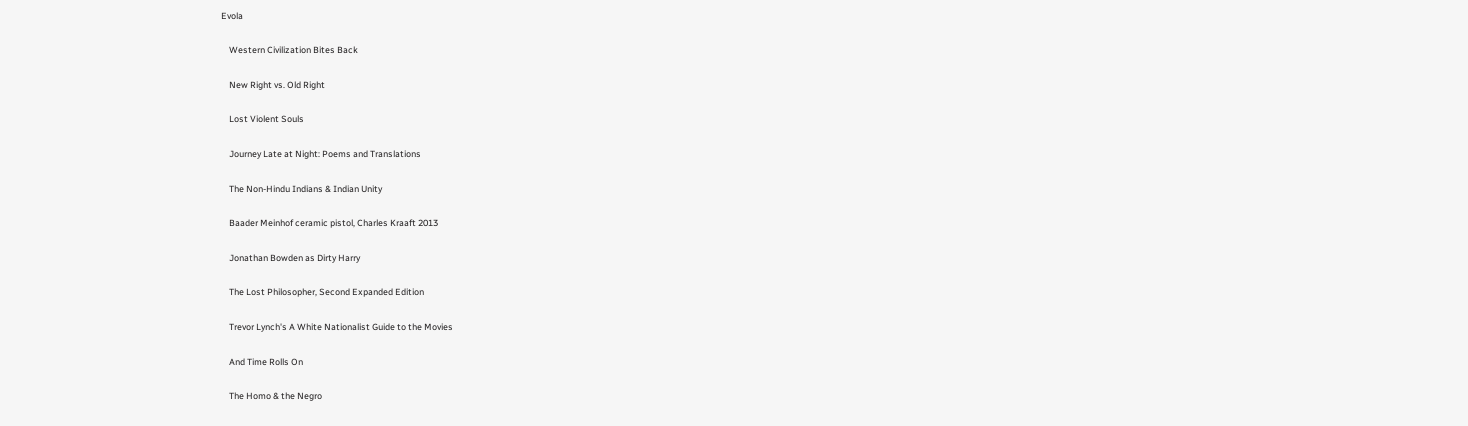Evola

    Western Civilization Bites Back

    New Right vs. Old Right

    Lost Violent Souls

    Journey Late at Night: Poems and Translations

    The Non-Hindu Indians & Indian Unity

    Baader Meinhof ceramic pistol, Charles Kraaft 2013

    Jonathan Bowden as Dirty Harry

    The Lost Philosopher, Second Expanded Edition

    Trevor Lynch's A White Nationalist Guide to the Movies

    And Time Rolls On

    The Homo & the Negro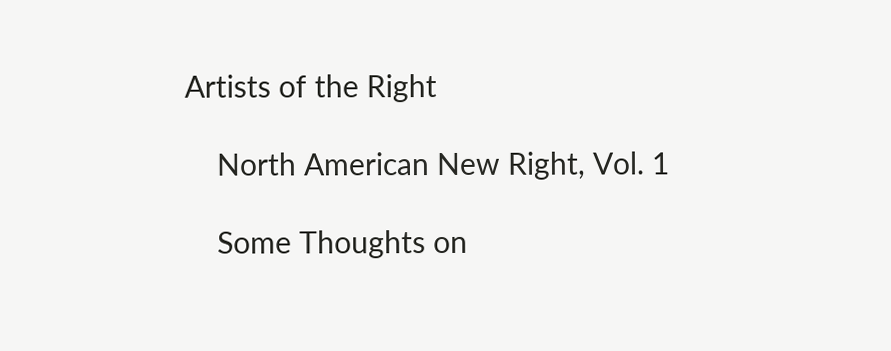Artists of the Right

    North American New Right, Vol. 1

    Some Thoughts on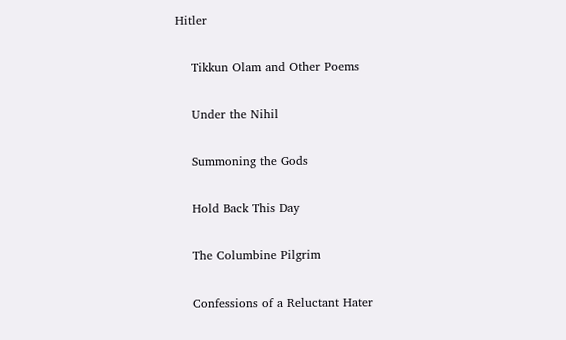Hitler

    Tikkun Olam and Other Poems

    Under the Nihil

    Summoning the Gods

    Hold Back This Day

    The Columbine Pilgrim

    Confessions of a Reluctant Hater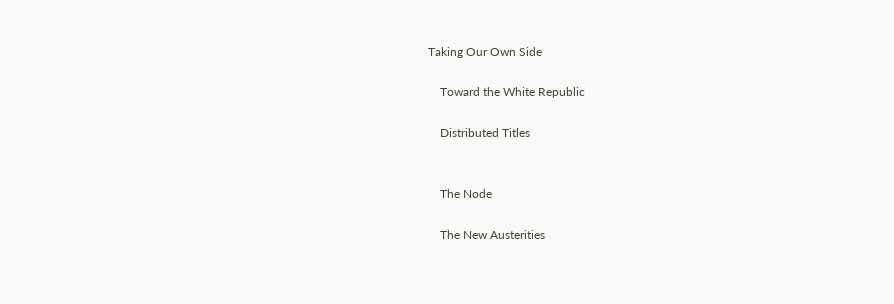Taking Our Own Side

    Toward the White Republic

    Distributed Titles


    The Node

    The New Austerities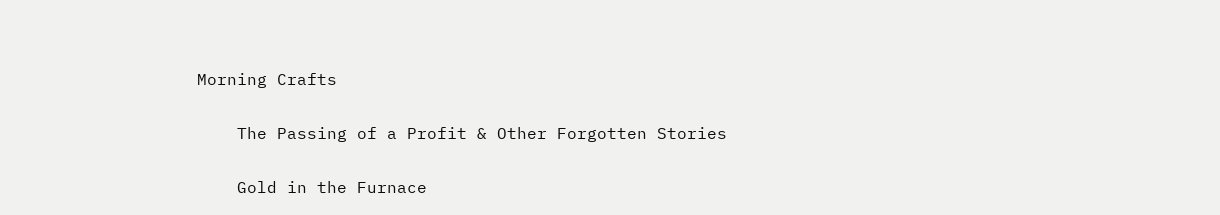Morning Crafts

    The Passing of a Profit & Other Forgotten Stories

    Gold in the Furnace